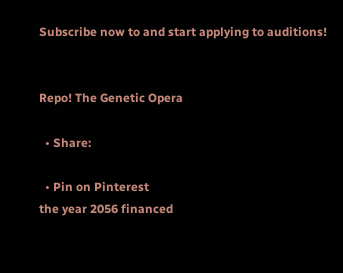Subscribe now to and start applying to auditions!


Repo! The Genetic Opera

  • Share:

  • Pin on Pinterest
the year 2056 financed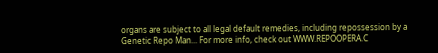organs are subject to all legal default remedies, including repossession by a Genetic Repo Man... For more info, check out WWW.REPOOPERA.C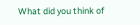What did you think of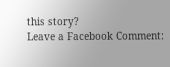this story?
Leave a Facebook Comment: